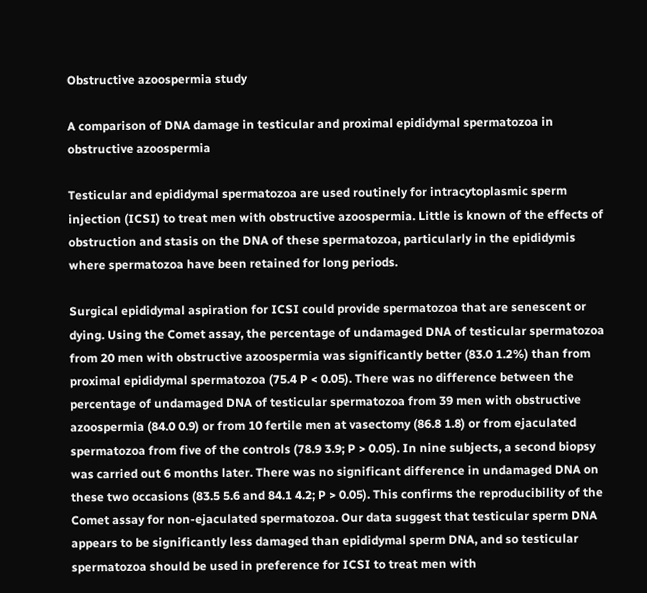Obstructive azoospermia study

A comparison of DNA damage in testicular and proximal epididymal spermatozoa in obstructive azoospermia

Testicular and epididymal spermatozoa are used routinely for intracytoplasmic sperm injection (ICSI) to treat men with obstructive azoospermia. Little is known of the effects of obstruction and stasis on the DNA of these spermatozoa, particularly in the epididymis where spermatozoa have been retained for long periods.

Surgical epididymal aspiration for ICSI could provide spermatozoa that are senescent or dying. Using the Comet assay, the percentage of undamaged DNA of testicular spermatozoa from 20 men with obstructive azoospermia was significantly better (83.0 1.2%) than from proximal epididymal spermatozoa (75.4 P < 0.05). There was no difference between the percentage of undamaged DNA of testicular spermatozoa from 39 men with obstructive azoospermia (84.0 0.9) or from 10 fertile men at vasectomy (86.8 1.8) or from ejaculated spermatozoa from five of the controls (78.9 3.9; P > 0.05). In nine subjects, a second biopsy was carried out 6 months later. There was no significant difference in undamaged DNA on these two occasions (83.5 5.6 and 84.1 4.2; P > 0.05). This confirms the reproducibility of the Comet assay for non-ejaculated spermatozoa. Our data suggest that testicular sperm DNA appears to be significantly less damaged than epididymal sperm DNA, and so testicular spermatozoa should be used in preference for ICSI to treat men with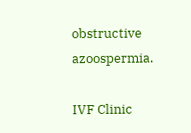obstructive azoospermia.

IVF Clinic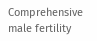Comprehensive male fertility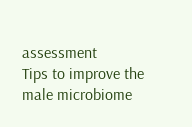assessment
Tips to improve the male microbiome